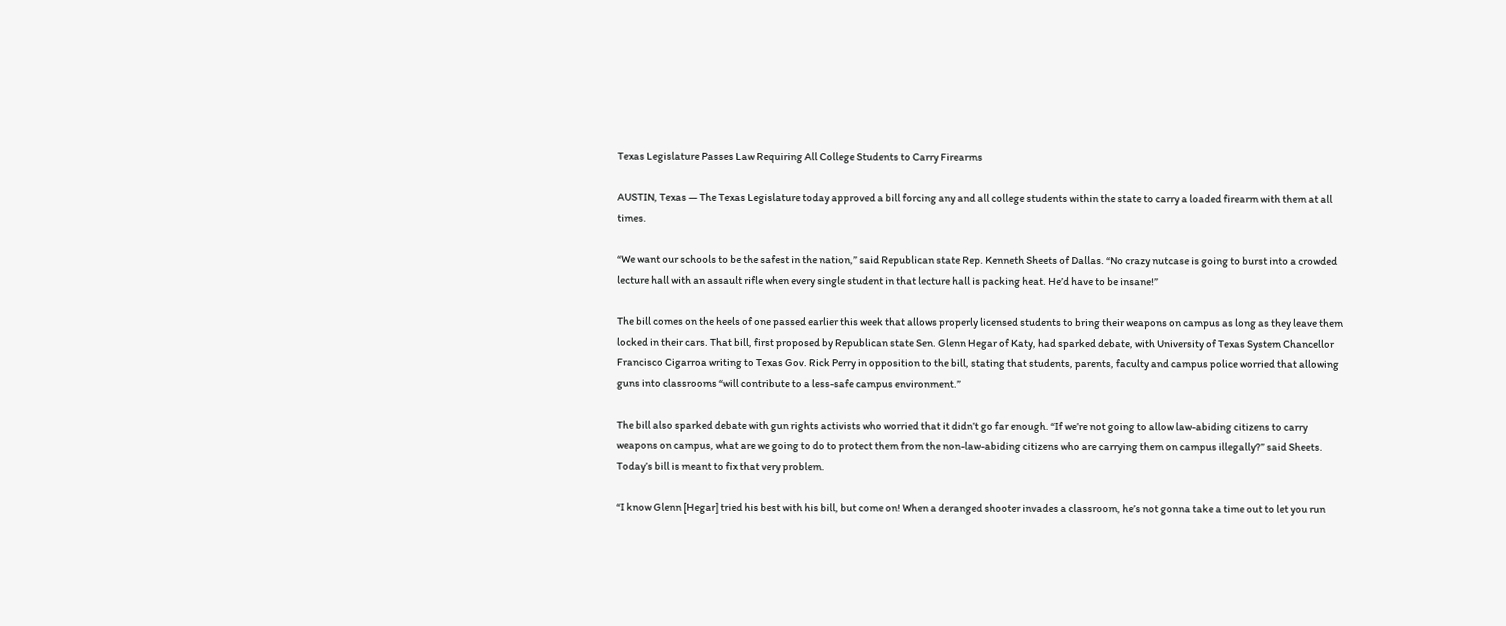Texas Legislature Passes Law Requiring All College Students to Carry Firearms

AUSTIN, Texas — The Texas Legislature today approved a bill forcing any and all college students within the state to carry a loaded firearm with them at all times.

“We want our schools to be the safest in the nation,” said Republican state Rep. Kenneth Sheets of Dallas. “No crazy nutcase is going to burst into a crowded lecture hall with an assault rifle when every single student in that lecture hall is packing heat. He’d have to be insane!”

The bill comes on the heels of one passed earlier this week that allows properly licensed students to bring their weapons on campus as long as they leave them locked in their cars. That bill, first proposed by Republican state Sen. Glenn Hegar of Katy, had sparked debate, with University of Texas System Chancellor Francisco Cigarroa writing to Texas Gov. Rick Perry in opposition to the bill, stating that students, parents, faculty and campus police worried that allowing guns into classrooms “will contribute to a less-safe campus environment.”

The bill also sparked debate with gun rights activists who worried that it didn’t go far enough. “If we’re not going to allow law-abiding citizens to carry weapons on campus, what are we going to do to protect them from the non-law-abiding citizens who are carrying them on campus illegally?” said Sheets. Today’s bill is meant to fix that very problem.

“I know Glenn [Hegar] tried his best with his bill, but come on! When a deranged shooter invades a classroom, he’s not gonna take a time out to let you run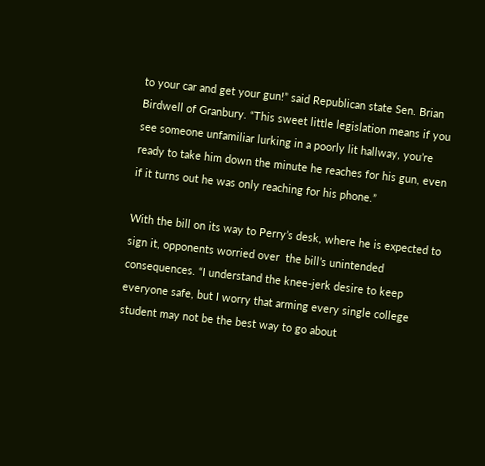to your car and get your gun!” said Republican state Sen. Brian Birdwell of Granbury. “This sweet little legislation means if you see someone unfamiliar lurking in a poorly lit hallway, you’re ready to take him down the minute he reaches for his gun, even if it turns out he was only reaching for his phone.”

With the bill on its way to Perry’s desk, where he is expected to sign it, opponents worried over  the bill’s unintended consequences. “I understand the knee-jerk desire to keep everyone safe, but I worry that arming every single college student may not be the best way to go about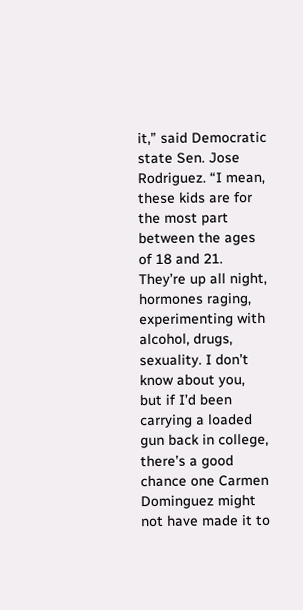it,” said Democratic state Sen. Jose Rodriguez. “I mean, these kids are for the most part between the ages of 18 and 21. They’re up all night, hormones raging, experimenting with alcohol, drugs, sexuality. I don’t know about you, but if I’d been carrying a loaded gun back in college, there’s a good chance one Carmen Dominguez might not have made it to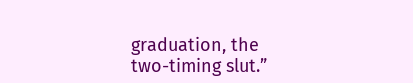graduation, the two-timing slut.”